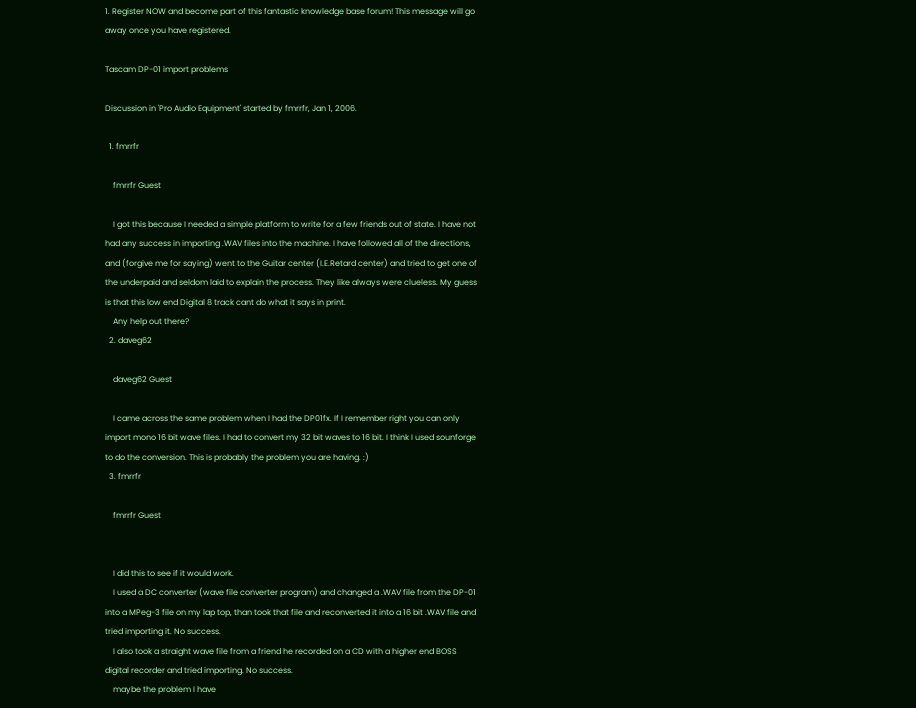1. Register NOW and become part of this fantastic knowledge base forum! This message will go away once you have registered.

Tascam DP-01 import problems

Discussion in 'Pro Audio Equipment' started by fmrrfr, Jan 1, 2006.

  1. fmrrfr

    fmrrfr Guest

    I got this because I needed a simple platform to write for a few friends out of state. I have not had any success in importing .WAV files into the machine. I have followed all of the directions, and (forgive me for saying) went to the Guitar center (I.E.Retard center) and tried to get one of the underpaid and seldom laid to explain the process. They like always were clueless. My guess is that this low end Digital 8 track cant do what it says in print.
    Any help out there?
  2. daveg62

    daveg62 Guest

    I came across the same problem when I had the DP01fx. If I remember right you can only import mono 16 bit wave files. I had to convert my 32 bit waves to 16 bit. I think I used sounforge to do the conversion. This is probably the problem you are having. :)
  3. fmrrfr

    fmrrfr Guest


    I did this to see if it would work.
    I used a DC converter (wave file converter program) and changed a .WAV file from the DP-01 into a MPeg-3 file on my lap top, than took that file and reconverted it into a 16 bit .WAV file and tried importing it. No success.
    I also took a straight wave file from a friend he recorded on a CD with a higher end BOSS digital recorder and tried importing. No success.
    maybe the problem I have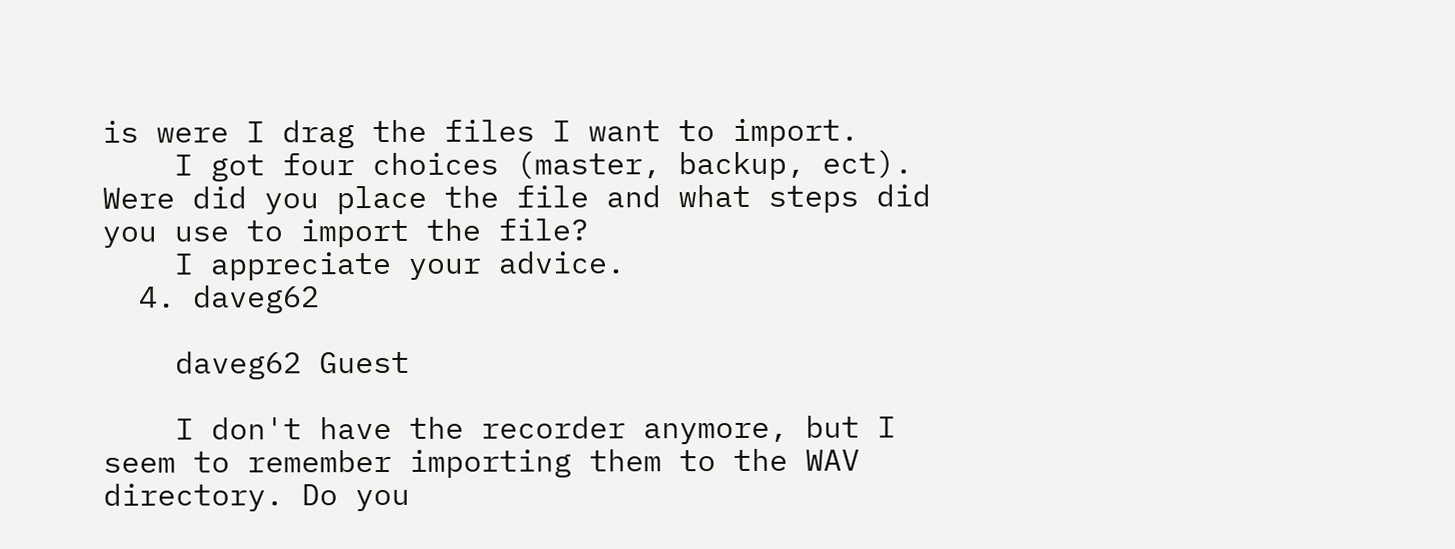is were I drag the files I want to import.
    I got four choices (master, backup, ect). Were did you place the file and what steps did you use to import the file?
    I appreciate your advice.
  4. daveg62

    daveg62 Guest

    I don't have the recorder anymore, but I seem to remember importing them to the WAV directory. Do you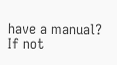have a manual? If not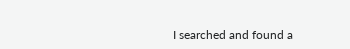I searched and found a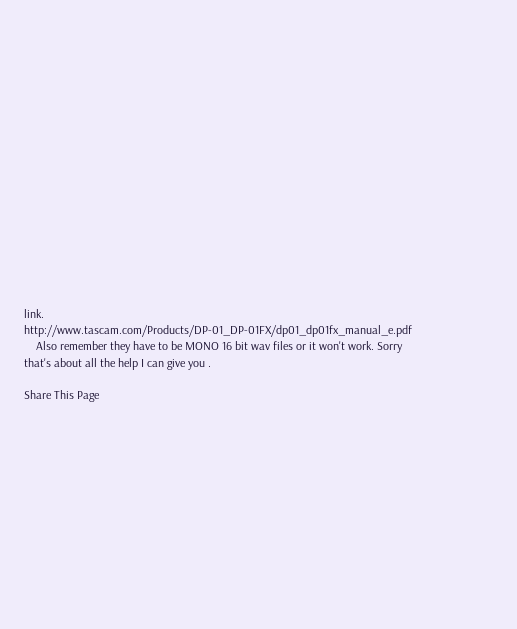link. http://www.tascam.com/Products/DP-01_DP-01FX/dp01_dp01fx_manual_e.pdf
    Also remember they have to be MONO 16 bit wav files or it won't work. Sorry that's about all the help I can give you .

Share This Page